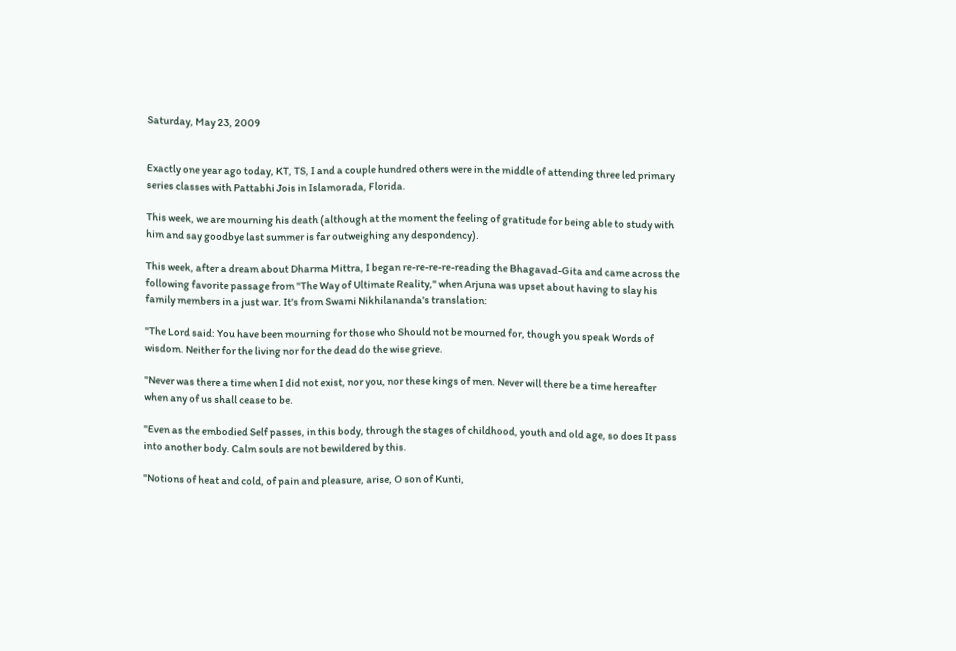Saturday, May 23, 2009


Exactly one year ago today, KT, TS, I and a couple hundred others were in the middle of attending three led primary series classes with Pattabhi Jois in Islamorada, Florida.

This week, we are mourning his death (although at the moment the feeling of gratitude for being able to study with him and say goodbye last summer is far outweighing any despondency).

This week, after a dream about Dharma Mittra, I began re-re-re-re-reading the Bhagavad-Gita and came across the following favorite passage from "The Way of Ultimate Reality," when Arjuna was upset about having to slay his family members in a just war. It's from Swami Nikhilananda's translation:

"The Lord said: You have been mourning for those who Should not be mourned for, though you speak Words of wisdom. Neither for the living nor for the dead do the wise grieve.

"Never was there a time when I did not exist, nor you, nor these kings of men. Never will there be a time hereafter when any of us shall cease to be.

"Even as the embodied Self passes, in this body, through the stages of childhood, youth and old age, so does It pass into another body. Calm souls are not bewildered by this.

"Notions of heat and cold, of pain and pleasure, arise, O son of Kunti,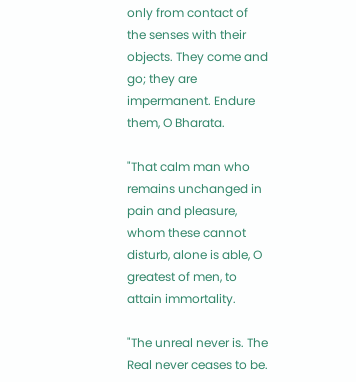only from contact of the senses with their objects. They come and go; they are impermanent. Endure them, O Bharata.

"That calm man who remains unchanged in pain and pleasure, whom these cannot disturb, alone is able, O greatest of men, to attain immortality.

"The unreal never is. The Real never ceases to be.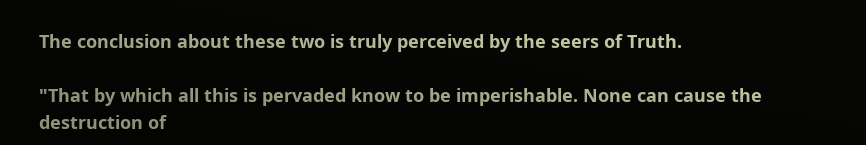The conclusion about these two is truly perceived by the seers of Truth.

"That by which all this is pervaded know to be imperishable. None can cause the destruction of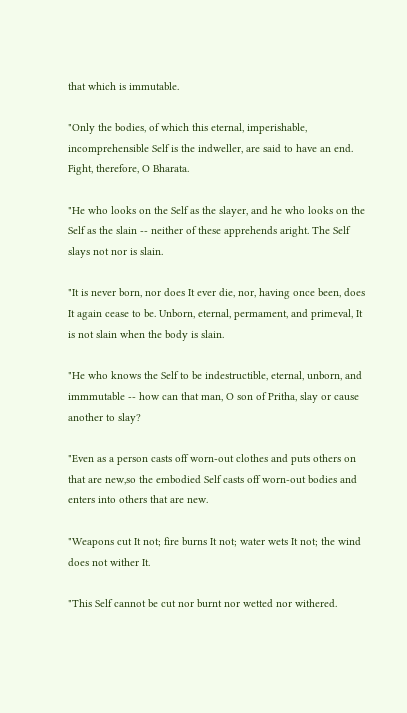that which is immutable.

"Only the bodies, of which this eternal, imperishable, incomprehensible Self is the indweller, are said to have an end. Fight, therefore, O Bharata.

"He who looks on the Self as the slayer, and he who looks on the Self as the slain -- neither of these apprehends aright. The Self slays not nor is slain.

"It is never born, nor does It ever die, nor, having once been, does It again cease to be. Unborn, eternal, permament, and primeval, It is not slain when the body is slain.

"He who knows the Self to be indestructible, eternal, unborn, and immmutable -- how can that man, O son of Pritha, slay or cause another to slay?

"Even as a person casts off worn-out clothes and puts others on that are new,so the embodied Self casts off worn-out bodies and enters into others that are new.

"Weapons cut It not; fire burns It not; water wets It not; the wind does not wither It.

"This Self cannot be cut nor burnt nor wetted nor withered.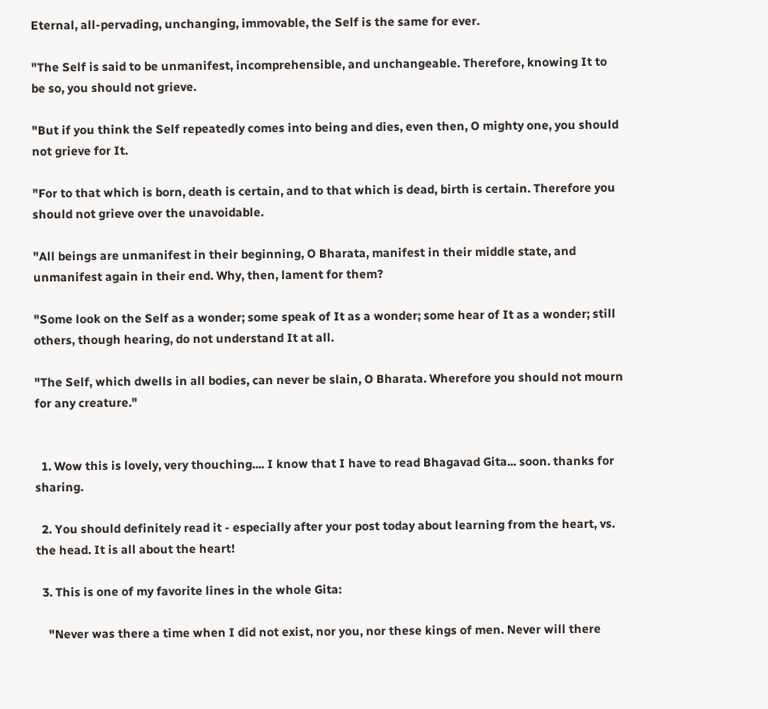Eternal, all-pervading, unchanging, immovable, the Self is the same for ever.

"The Self is said to be unmanifest, incomprehensible, and unchangeable. Therefore, knowing It to be so, you should not grieve.

"But if you think the Self repeatedly comes into being and dies, even then, O mighty one, you should not grieve for It.

"For to that which is born, death is certain, and to that which is dead, birth is certain. Therefore you should not grieve over the unavoidable.

"All beings are unmanifest in their beginning, O Bharata, manifest in their middle state, and unmanifest again in their end. Why, then, lament for them?

"Some look on the Self as a wonder; some speak of It as a wonder; some hear of It as a wonder; still others, though hearing, do not understand It at all.

"The Self, which dwells in all bodies, can never be slain, O Bharata. Wherefore you should not mourn for any creature."


  1. Wow this is lovely, very thouching.... I know that I have to read Bhagavad Gita... soon. thanks for sharing.

  2. You should definitely read it - especially after your post today about learning from the heart, vs. the head. It is all about the heart!

  3. This is one of my favorite lines in the whole Gita:

    "Never was there a time when I did not exist, nor you, nor these kings of men. Never will there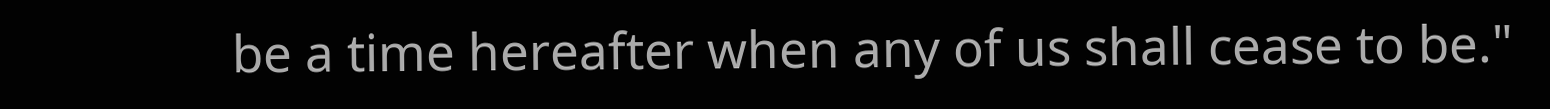be a time hereafter when any of us shall cease to be."